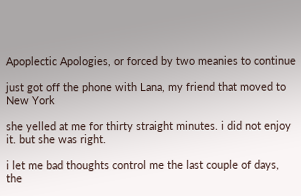Apoplectic Apologies, or forced by two meanies to continue

just got off the phone with Lana, my friend that moved to New York

she yelled at me for thirty straight minutes. i did not enjoy it. but she was right.

i let me bad thoughts control me the last couple of days, the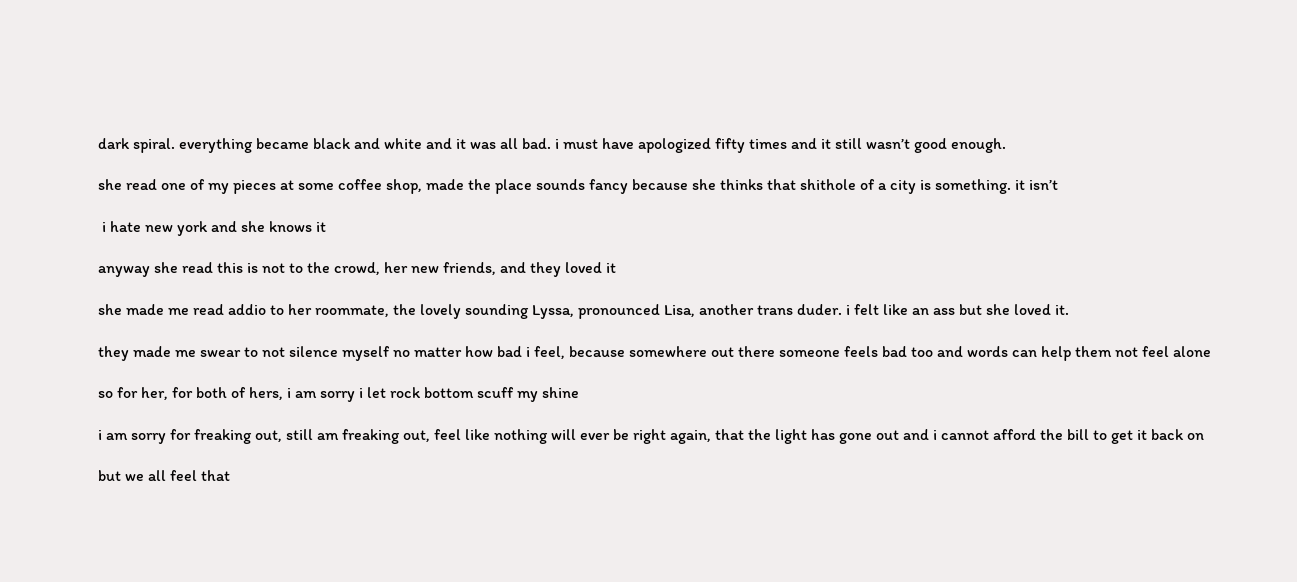dark spiral. everything became black and white and it was all bad. i must have apologized fifty times and it still wasn’t good enough.

she read one of my pieces at some coffee shop, made the place sounds fancy because she thinks that shithole of a city is something. it isn’t

 i hate new york and she knows it

anyway she read this is not to the crowd, her new friends, and they loved it

she made me read addio to her roommate, the lovely sounding Lyssa, pronounced Lisa, another trans duder. i felt like an ass but she loved it.

they made me swear to not silence myself no matter how bad i feel, because somewhere out there someone feels bad too and words can help them not feel alone

so for her, for both of hers, i am sorry i let rock bottom scuff my shine

i am sorry for freaking out, still am freaking out, feel like nothing will ever be right again, that the light has gone out and i cannot afford the bill to get it back on

but we all feel that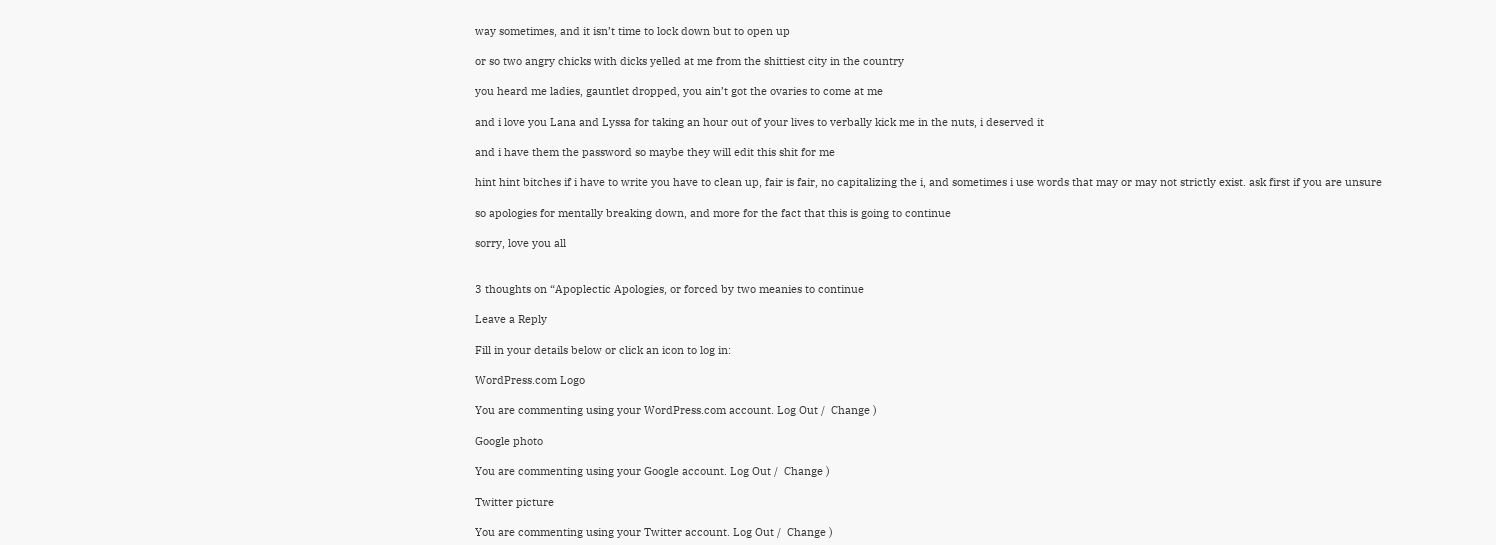way sometimes, and it isn’t time to lock down but to open up

or so two angry chicks with dicks yelled at me from the shittiest city in the country

you heard me ladies, gauntlet dropped, you ain’t got the ovaries to come at me

and i love you Lana and Lyssa for taking an hour out of your lives to verbally kick me in the nuts, i deserved it

and i have them the password so maybe they will edit this shit for me

hint hint bitches if i have to write you have to clean up, fair is fair, no capitalizing the i, and sometimes i use words that may or may not strictly exist. ask first if you are unsure

so apologies for mentally breaking down, and more for the fact that this is going to continue

sorry, love you all


3 thoughts on “Apoplectic Apologies, or forced by two meanies to continue

Leave a Reply

Fill in your details below or click an icon to log in:

WordPress.com Logo

You are commenting using your WordPress.com account. Log Out /  Change )

Google photo

You are commenting using your Google account. Log Out /  Change )

Twitter picture

You are commenting using your Twitter account. Log Out /  Change )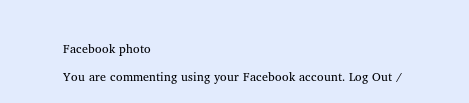Facebook photo

You are commenting using your Facebook account. Log Out /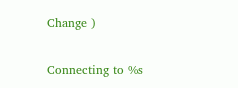Change )

Connecting to %s